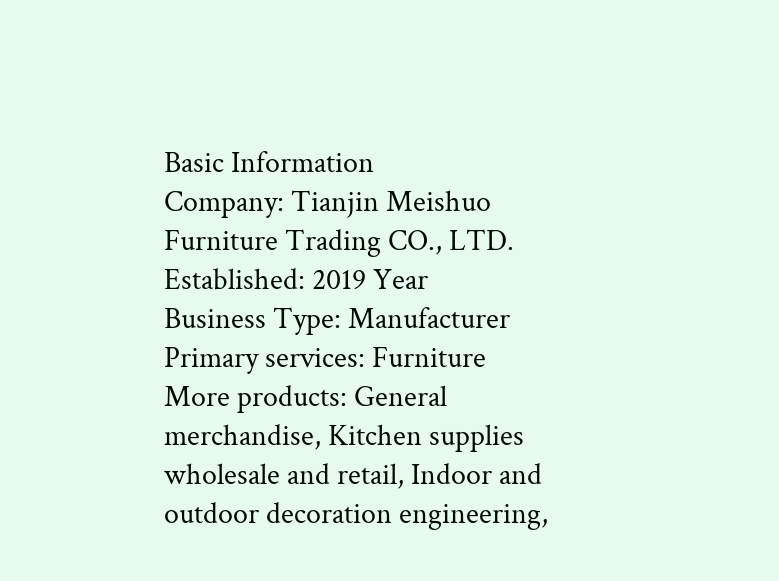Basic Information
Company: Tianjin Meishuo Furniture Trading CO., LTD.
Established: 2019 Year
Business Type: Manufacturer
Primary services: Furniture
More products: General merchandise, Kitchen supplies wholesale and retail, Indoor and outdoor decoration engineering,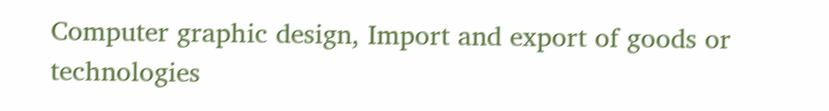Computer graphic design, Import and export of goods or technologies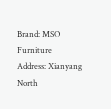Brand: MSO Furniture
Address: Xianyang North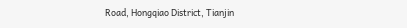Road, Hongqiao District, Tianjin